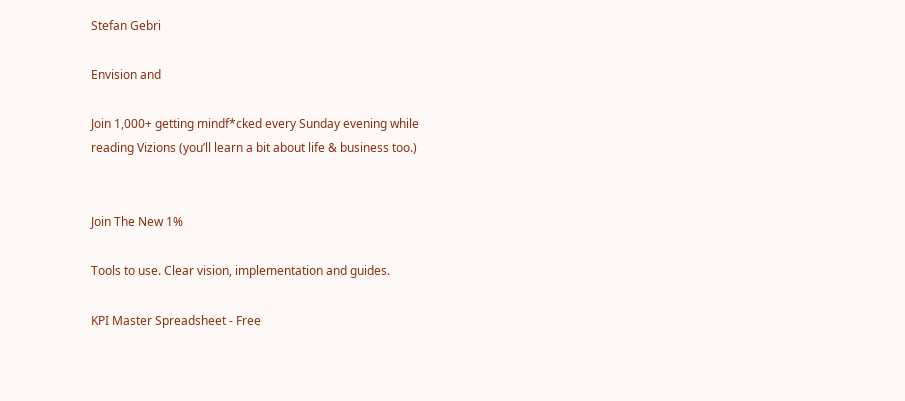Stefan Gebri

Envision and

Join 1,000+ getting mindf*cked every Sunday evening while reading Vizions (you’ll learn a bit about life & business too.)


Join The New 1%

Tools to use. Clear vision, implementation and guides.

KPI Master Spreadsheet - Free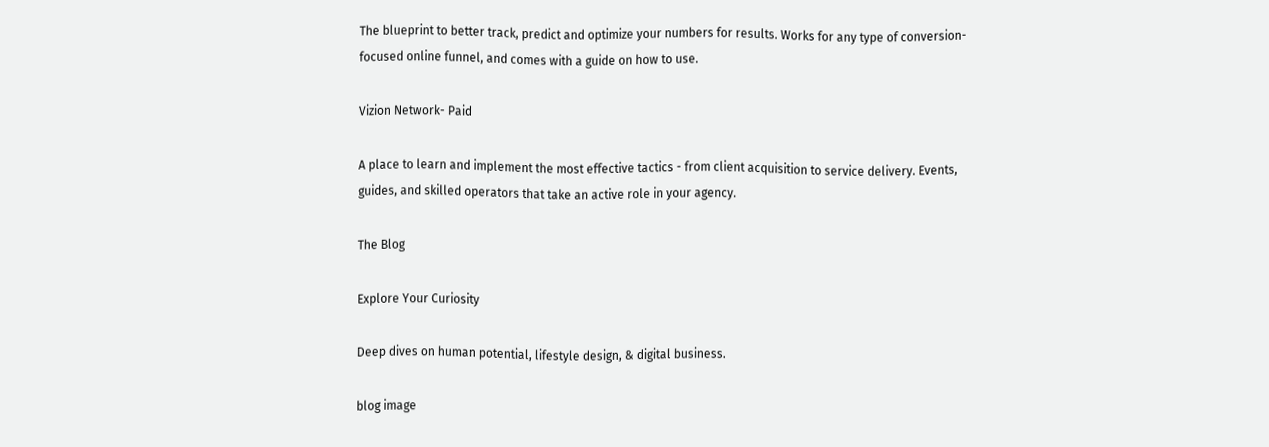The blueprint to better track, predict and optimize your numbers for results. Works for any type of conversion-focused online funnel, and comes with a guide on how to use.

Vizion Network- Paid

A place to learn and implement the most effective tactics - from client acquisition to service delivery. Events, guides, and skilled operators that take an active role in your agency.

The Blog

Explore Your Curiosity

Deep dives on human potential, lifestyle design, & digital business.

blog image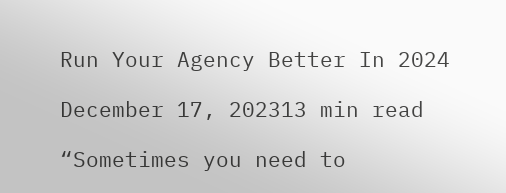Run Your Agency Better In 2024

December 17, 202313 min read

“Sometimes you need to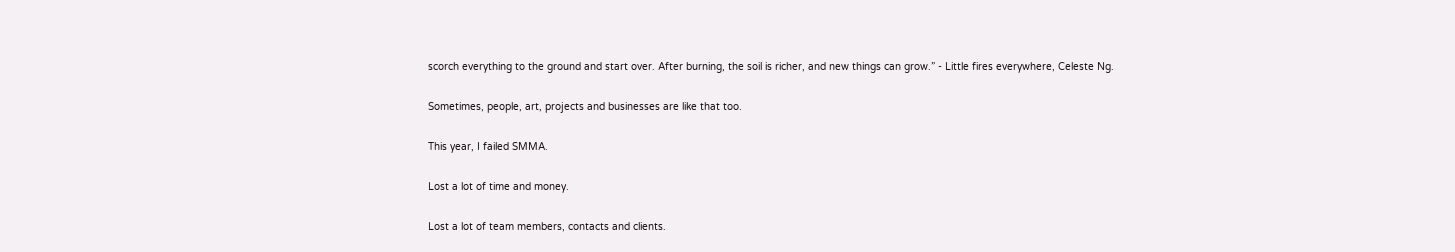scorch everything to the ground and start over. After burning, the soil is richer, and new things can grow.” - Little fires everywhere, Celeste Ng.

Sometimes, people, art, projects and businesses are like that too.

This year, I failed SMMA.

Lost a lot of time and money.

Lost a lot of team members, contacts and clients.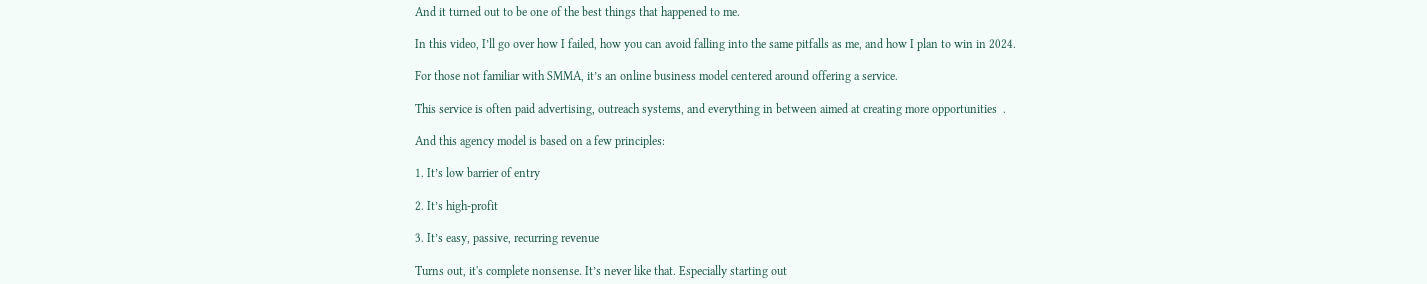And it turned out to be one of the best things that happened to me.

In this video, I’ll go over how I failed, how you can avoid falling into the same pitfalls as me, and how I plan to win in 2024.

For those not familiar with SMMA, it’s an online business model centered around offering a service.

This service is often paid advertising, outreach systems, and everything in between aimed at creating more opportunities  .

And this agency model is based on a few principles:

1. It’s low barrier of entry

2. It’s high-profit

3. It’s easy, passive, recurring revenue

Turns out, it's complete nonsense. It’s never like that. Especially starting out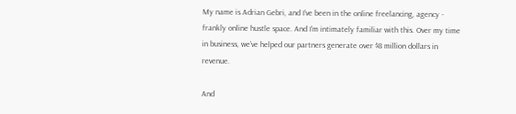My name is Adrian Gebri, and I’ve been in the online freelancing, agency - frankly online hustle space. And I’m intimately familiar with this. Over my time in business, we’ve helped our partners generate over $8 million dollars in revenue.

And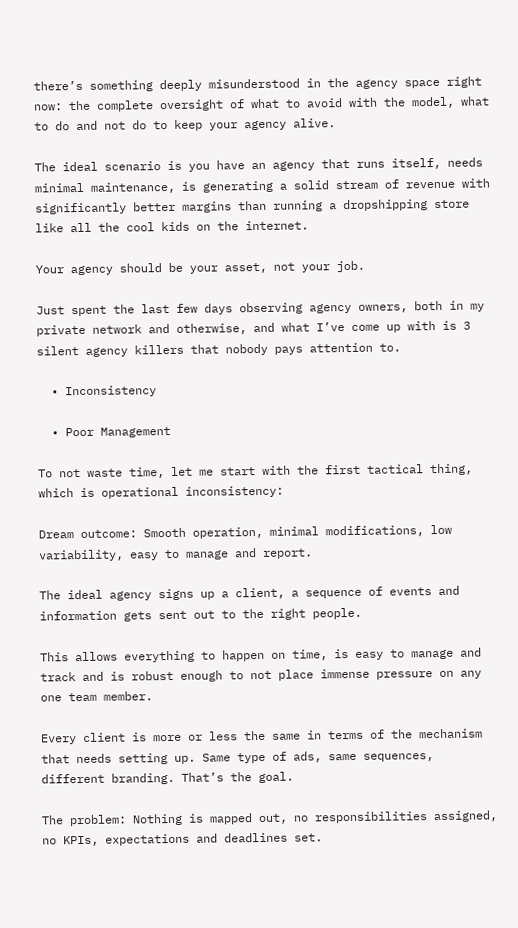there’s something deeply misunderstood in the agency space right now: the complete oversight of what to avoid with the model, what to do and not do to keep your agency alive.

The ideal scenario is you have an agency that runs itself, needs minimal maintenance, is generating a solid stream of revenue with significantly better margins than running a dropshipping store like all the cool kids on the internet.

Your agency should be your asset, not your job.

Just spent the last few days observing agency owners, both in my private network and otherwise, and what I’ve come up with is 3 silent agency killers that nobody pays attention to.

  • Inconsistency

  • Poor Management

To not waste time, let me start with the first tactical thing, which is operational inconsistency:

Dream outcome: Smooth operation, minimal modifications, low variability, easy to manage and report.

The ideal agency signs up a client, a sequence of events and information gets sent out to the right people.

This allows everything to happen on time, is easy to manage and track and is robust enough to not place immense pressure on any one team member.

Every client is more or less the same in terms of the mechanism that needs setting up. Same type of ads, same sequences, different branding. That’s the goal.

The problem: Nothing is mapped out, no responsibilities assigned, no KPIs, expectations and deadlines set.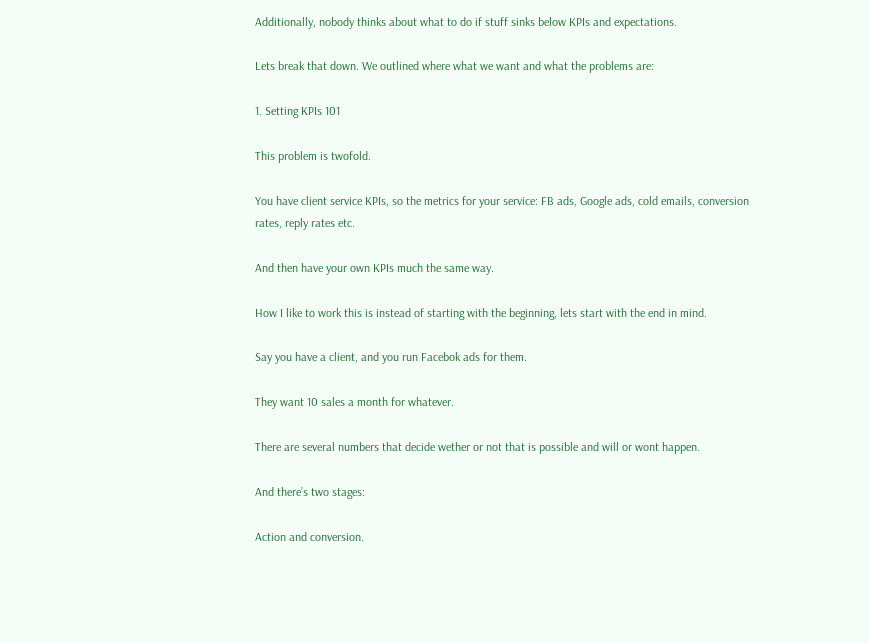Additionally, nobody thinks about what to do if stuff sinks below KPIs and expectations.

Lets break that down. We outlined where what we want and what the problems are:

1. Setting KPIs 101

This problem is twofold.

You have client service KPIs, so the metrics for your service: FB ads, Google ads, cold emails, conversion rates, reply rates etc.

And then have your own KPIs much the same way.

How I like to work this is instead of starting with the beginning, lets start with the end in mind.

Say you have a client, and you run Facebok ads for them.

They want 10 sales a month for whatever.

There are several numbers that decide wether or not that is possible and will or wont happen.

And there’s two stages:

Action and conversion.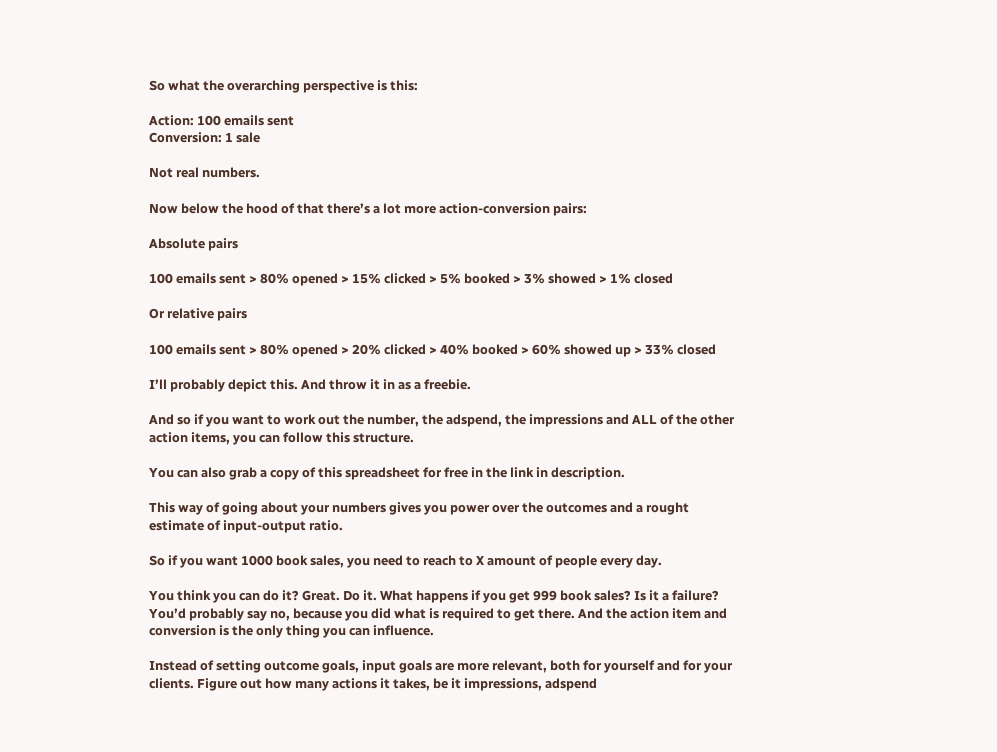So what the overarching perspective is this:

Action: 100 emails sent
Conversion: 1 sale

Not real numbers.

Now below the hood of that there’s a lot more action-conversion pairs:

Absolute pairs

100 emails sent > 80% opened > 15% clicked > 5% booked > 3% showed > 1% closed

Or relative pairs

100 emails sent > 80% opened > 20% clicked > 40% booked > 60% showed up > 33% closed

I’ll probably depict this. And throw it in as a freebie.

And so if you want to work out the number, the adspend, the impressions and ALL of the other action items, you can follow this structure.

You can also grab a copy of this spreadsheet for free in the link in description.

This way of going about your numbers gives you power over the outcomes and a rought estimate of input-output ratio.

So if you want 1000 book sales, you need to reach to X amount of people every day.

You think you can do it? Great. Do it. What happens if you get 999 book sales? Is it a failure? You’d probably say no, because you did what is required to get there. And the action item and conversion is the only thing you can influence.

Instead of setting outcome goals, input goals are more relevant, both for yourself and for your clients. Figure out how many actions it takes, be it impressions, adspend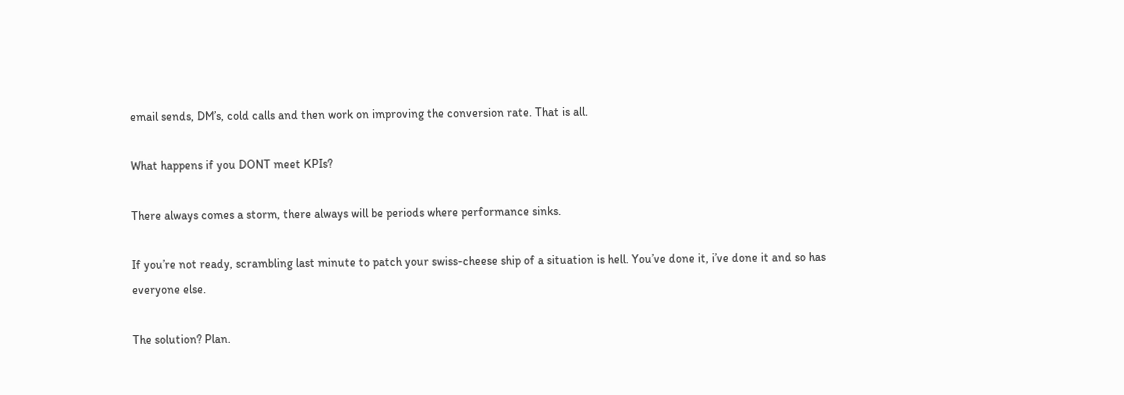email sends, DM’s, cold calls and then work on improving the conversion rate. That is all.

What happens if you DONT meet KPIs?

There always comes a storm, there always will be periods where performance sinks.

If you’re not ready, scrambling last minute to patch your swiss-cheese ship of a situation is hell. You’ve done it, i’ve done it and so has everyone else.

The solution? Plan.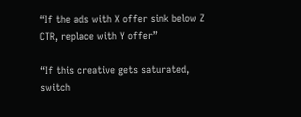“If the ads with X offer sink below Z CTR, replace with Y offer”

“If this creative gets saturated, switch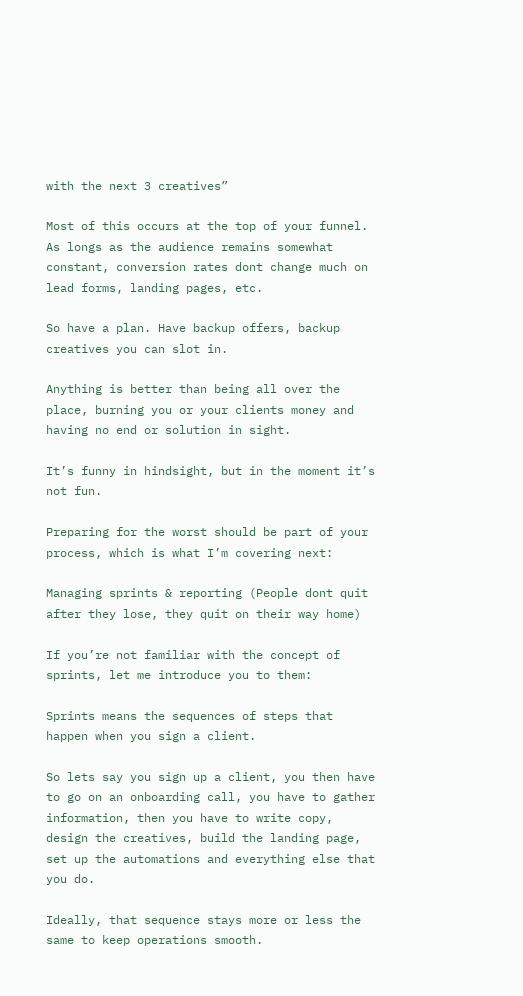with the next 3 creatives”

Most of this occurs at the top of your funnel. As longs as the audience remains somewhat constant, conversion rates dont change much on lead forms, landing pages, etc.

So have a plan. Have backup offers, backup creatives you can slot in.

Anything is better than being all over the place, burning you or your clients money and having no end or solution in sight.

It’s funny in hindsight, but in the moment it’s not fun.

Preparing for the worst should be part of your process, which is what I’m covering next:

Managing sprints & reporting (People dont quit after they lose, they quit on their way home)

If you’re not familiar with the concept of sprints, let me introduce you to them:

Sprints means the sequences of steps that happen when you sign a client.

So lets say you sign up a client, you then have to go on an onboarding call, you have to gather information, then you have to write copy, design the creatives, build the landing page, set up the automations and everything else that you do.

Ideally, that sequence stays more or less the same to keep operations smooth.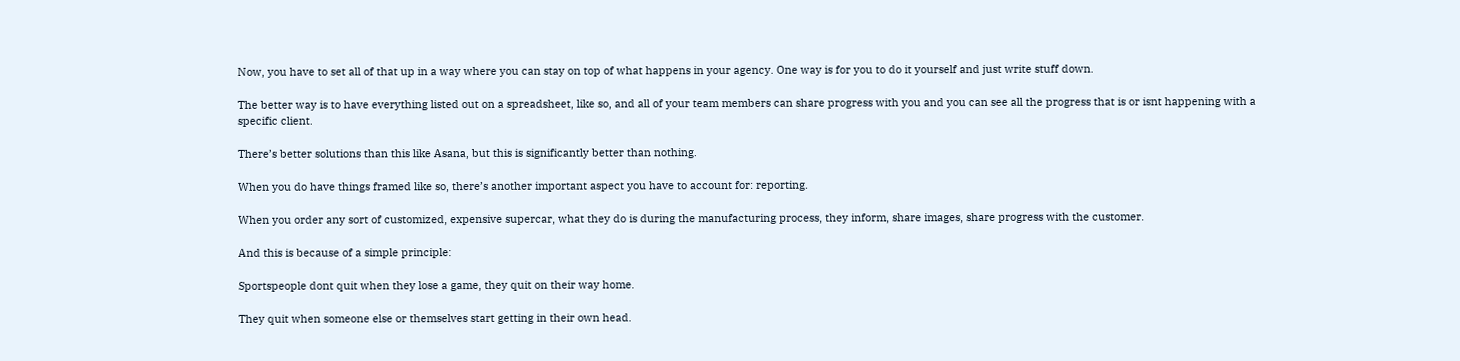Now, you have to set all of that up in a way where you can stay on top of what happens in your agency. One way is for you to do it yourself and just write stuff down.

The better way is to have everything listed out on a spreadsheet, like so, and all of your team members can share progress with you and you can see all the progress that is or isnt happening with a specific client.

There’s better solutions than this like Asana, but this is significantly better than nothing.

When you do have things framed like so, there’s another important aspect you have to account for: reporting.

When you order any sort of customized, expensive supercar, what they do is during the manufacturing process, they inform, share images, share progress with the customer.

And this is because of a simple principle:

Sportspeople dont quit when they lose a game, they quit on their way home.

They quit when someone else or themselves start getting in their own head.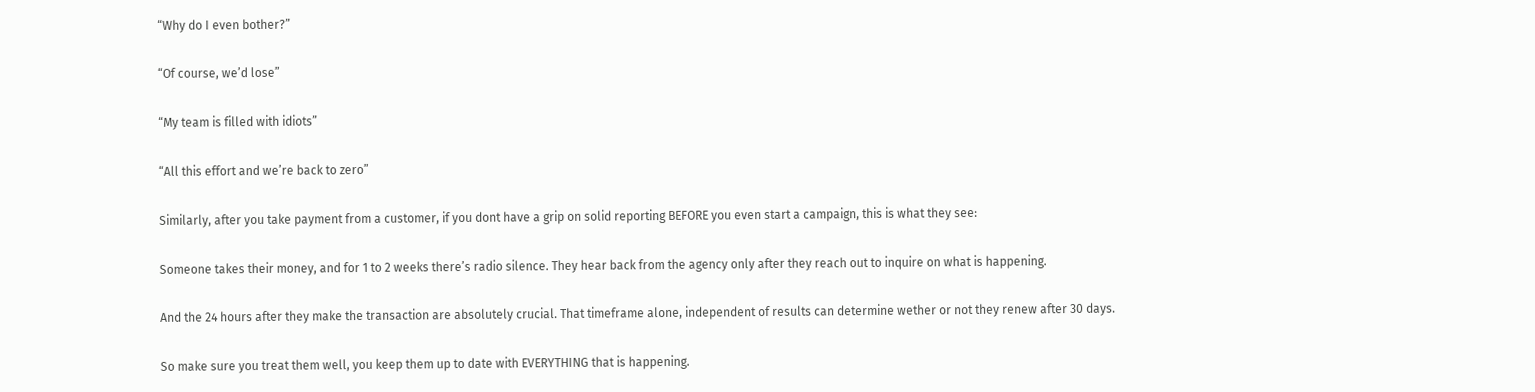“Why do I even bother?”

“Of course, we’d lose”

“My team is filled with idiots”

“All this effort and we’re back to zero”

Similarly, after you take payment from a customer, if you dont have a grip on solid reporting BEFORE you even start a campaign, this is what they see:

Someone takes their money, and for 1 to 2 weeks there’s radio silence. They hear back from the agency only after they reach out to inquire on what is happening.

And the 24 hours after they make the transaction are absolutely crucial. That timeframe alone, independent of results can determine wether or not they renew after 30 days.

So make sure you treat them well, you keep them up to date with EVERYTHING that is happening.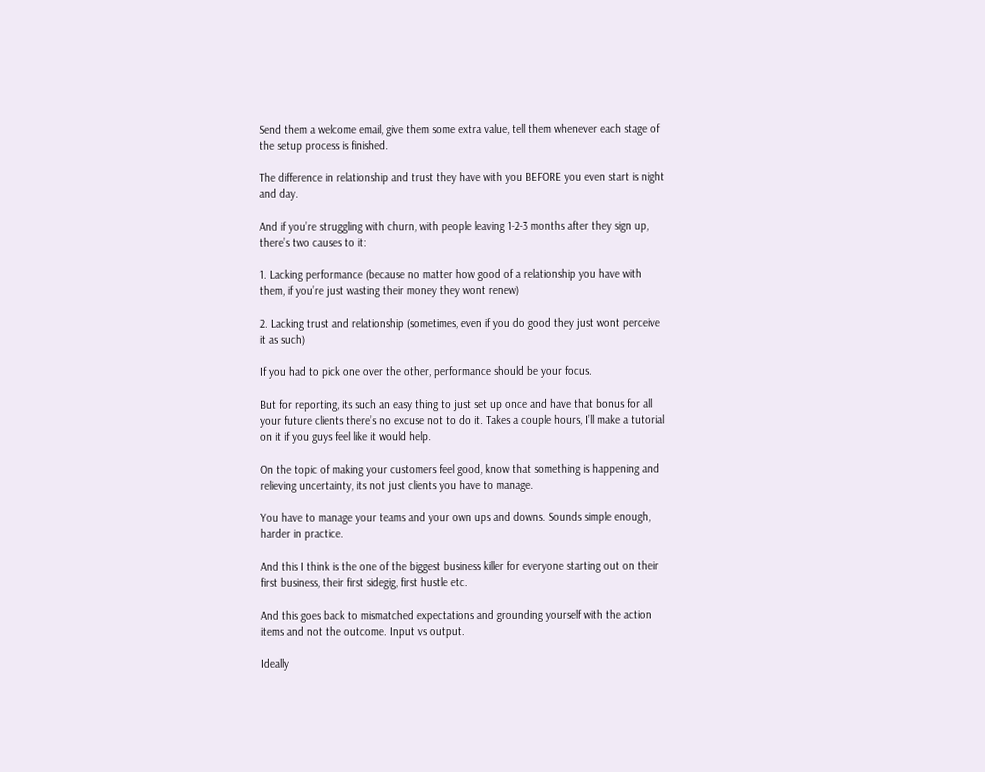Send them a welcome email, give them some extra value, tell them whenever each stage of the setup process is finished.

The difference in relationship and trust they have with you BEFORE you even start is night and day.

And if you’re struggling with churn, with people leaving 1-2-3 months after they sign up, there’s two causes to it:

1. Lacking performance (because no matter how good of a relationship you have with them, if you’re just wasting their money they wont renew)

2. Lacking trust and relationship (sometimes, even if you do good they just wont perceive it as such)

If you had to pick one over the other, performance should be your focus.

But for reporting, its such an easy thing to just set up once and have that bonus for all your future clients there’s no excuse not to do it. Takes a couple hours, I’ll make a tutorial on it if you guys feel like it would help.

On the topic of making your customers feel good, know that something is happening and relieving uncertainty, its not just clients you have to manage.

You have to manage your teams and your own ups and downs. Sounds simple enough, harder in practice.

And this I think is the one of the biggest business killer for everyone starting out on their first business, their first sidegig, first hustle etc.

And this goes back to mismatched expectations and grounding yourself with the action items and not the outcome. Input vs output.

Ideally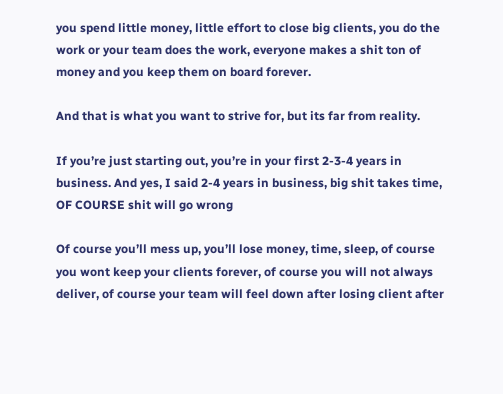you spend little money, little effort to close big clients, you do the work or your team does the work, everyone makes a shit ton of money and you keep them on board forever.

And that is what you want to strive for, but its far from reality.

If you’re just starting out, you’re in your first 2-3-4 years in business. And yes, I said 2-4 years in business, big shit takes time, OF COURSE shit will go wrong

Of course you’ll mess up, you’ll lose money, time, sleep, of course you wont keep your clients forever, of course you will not always deliver, of course your team will feel down after losing client after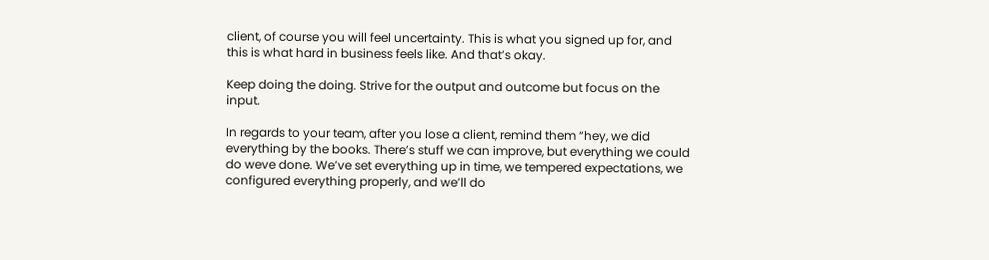client, of course you will feel uncertainty. This is what you signed up for, and this is what hard in business feels like. And that’s okay.

Keep doing the doing. Strive for the output and outcome but focus on the input.

In regards to your team, after you lose a client, remind them “hey, we did everything by the books. There’s stuff we can improve, but everything we could do weve done. We’ve set everything up in time, we tempered expectations, we configured everything properly, and we’ll do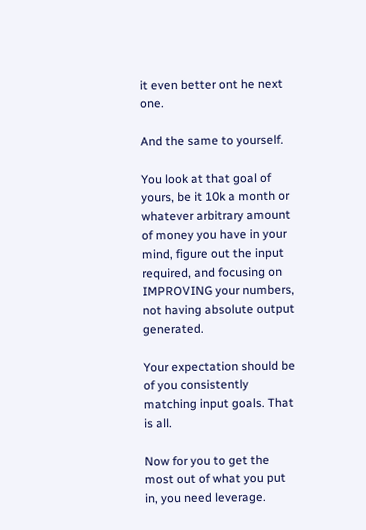it even better ont he next one.

And the same to yourself.

You look at that goal of yours, be it 10k a month or whatever arbitrary amount of money you have in your mind, figure out the input required, and focusing on IMPROVING your numbers, not having absolute output generated.

Your expectation should be of you consistently matching input goals. That is all.

Now for you to get the most out of what you put in, you need leverage.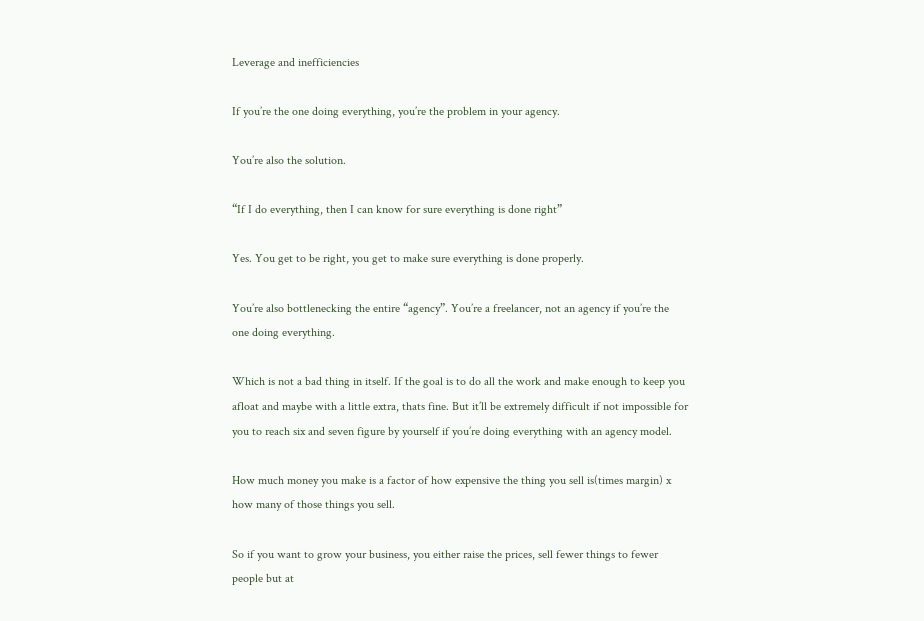Leverage and inefficiencies

If you’re the one doing everything, you’re the problem in your agency.

You’re also the solution.

“If I do everything, then I can know for sure everything is done right”

Yes. You get to be right, you get to make sure everything is done properly.

You’re also bottlenecking the entire “agency”. You’re a freelancer, not an agency if you’re the one doing everything.

Which is not a bad thing in itself. If the goal is to do all the work and make enough to keep you afloat and maybe with a little extra, thats fine. But it’ll be extremely difficult if not impossible for you to reach six and seven figure by yourself if you’re doing everything with an agency model.

How much money you make is a factor of how expensive the thing you sell is(times margin) x how many of those things you sell.

So if you want to grow your business, you either raise the prices, sell fewer things to fewer people but at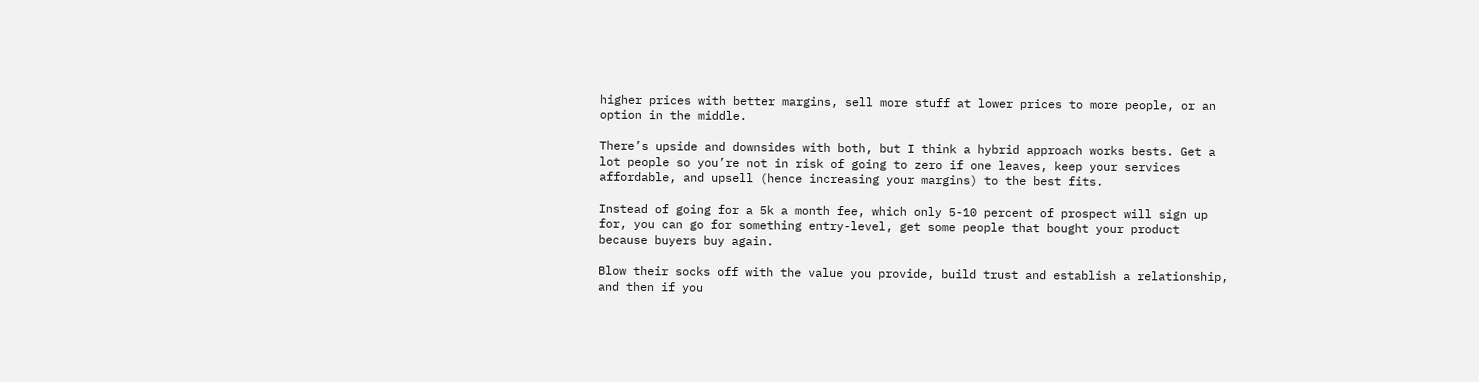higher prices with better margins, sell more stuff at lower prices to more people, or an option in the middle.

There’s upside and downsides with both, but I think a hybrid approach works bests. Get a lot people so you’re not in risk of going to zero if one leaves, keep your services affordable, and upsell (hence increasing your margins) to the best fits.

Instead of going for a 5k a month fee, which only 5-10 percent of prospect will sign up for, you can go for something entry-level, get some people that bought your product because buyers buy again.

Blow their socks off with the value you provide, build trust and establish a relationship, and then if you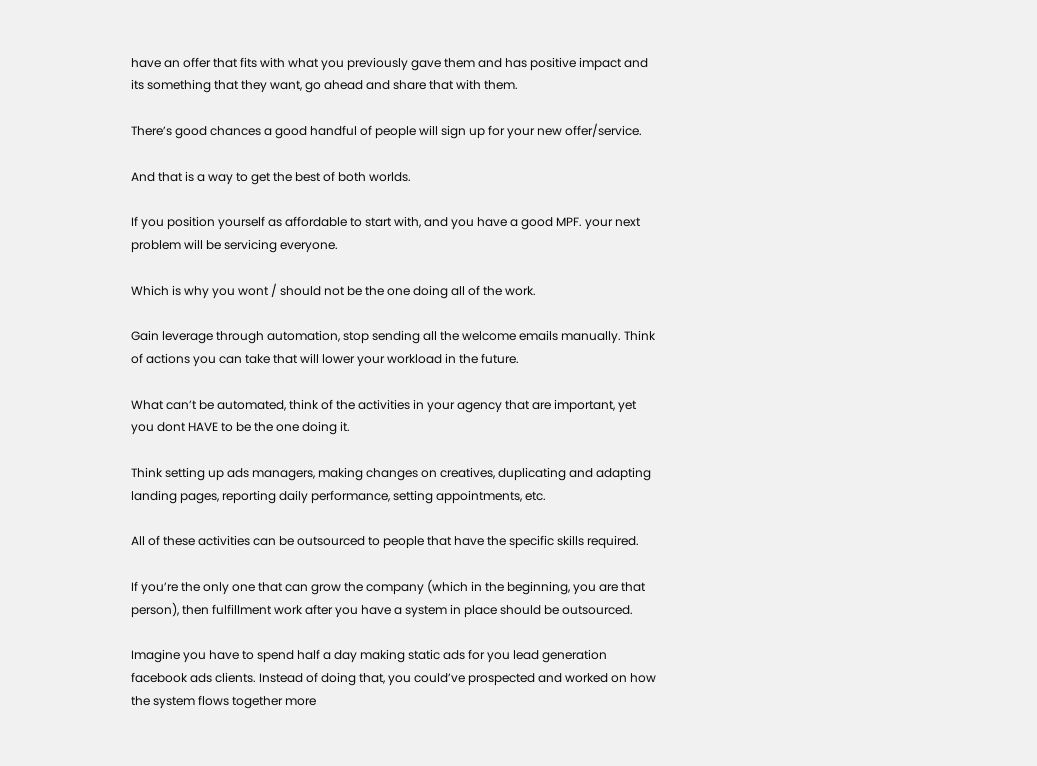have an offer that fits with what you previously gave them and has positive impact and its something that they want, go ahead and share that with them.

There’s good chances a good handful of people will sign up for your new offer/service.

And that is a way to get the best of both worlds.

If you position yourself as affordable to start with, and you have a good MPF. your next problem will be servicing everyone.

Which is why you wont / should not be the one doing all of the work.

Gain leverage through automation, stop sending all the welcome emails manually. Think of actions you can take that will lower your workload in the future.

What can’t be automated, think of the activities in your agency that are important, yet you dont HAVE to be the one doing it.

Think setting up ads managers, making changes on creatives, duplicating and adapting landing pages, reporting daily performance, setting appointments, etc.

All of these activities can be outsourced to people that have the specific skills required.

If you’re the only one that can grow the company (which in the beginning, you are that person), then fulfillment work after you have a system in place should be outsourced.

Imagine you have to spend half a day making static ads for you lead generation facebook ads clients. Instead of doing that, you could’ve prospected and worked on how the system flows together more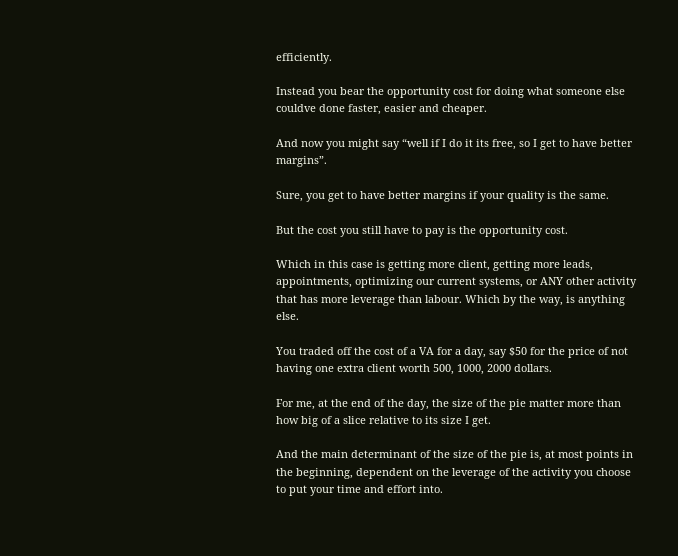efficiently.

Instead you bear the opportunity cost for doing what someone else couldve done faster, easier and cheaper.

And now you might say “well if I do it its free, so I get to have better margins”.

Sure, you get to have better margins if your quality is the same.

But the cost you still have to pay is the opportunity cost.

Which in this case is getting more client, getting more leads, appointments, optimizing our current systems, or ANY other activity that has more leverage than labour. Which by the way, is anything else.

You traded off the cost of a VA for a day, say $50 for the price of not having one extra client worth 500, 1000, 2000 dollars.

For me, at the end of the day, the size of the pie matter more than how big of a slice relative to its size I get.

And the main determinant of the size of the pie is, at most points in the beginning, dependent on the leverage of the activity you choose to put your time and effort into.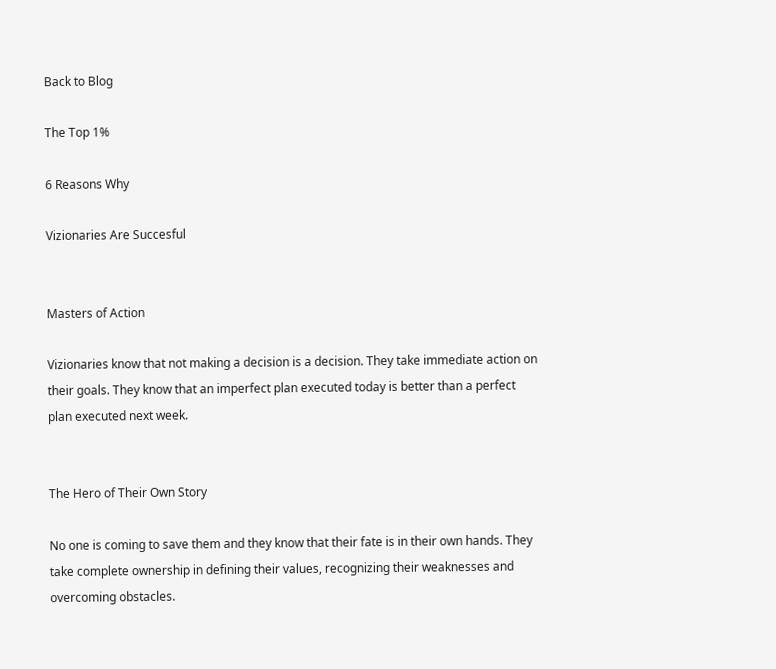Back to Blog

The Top 1%

6 Reasons Why

Vizionaries Are Succesful


Masters of Action

Vizionaries know that not making a decision is a decision. They take immediate action on their goals. They know that an imperfect plan executed today is better than a perfect plan executed next week.


The Hero of Their Own Story

No one is coming to save them and they know that their fate is in their own hands. They take complete ownership in defining their values, recognizing their weaknesses and overcoming obstacles.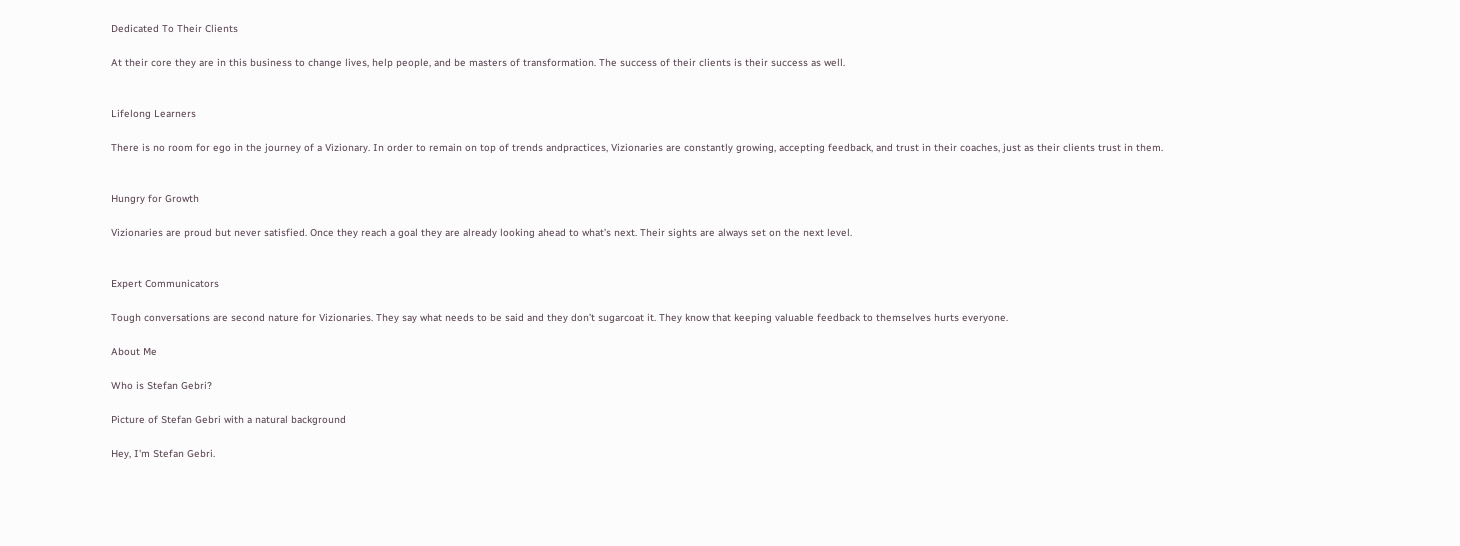Dedicated To Their Clients

At their core they are in this business to change lives, help people, and be masters of transformation. The success of their clients is their success as well.


Lifelong Learners

There is no room for ego in the journey of a Vizionary. In order to remain on top of trends andpractices, Vizionaries are constantly growing, accepting feedback, and trust in their coaches, just as their clients trust in them.


Hungry for Growth

Vizionaries are proud but never satisfied. Once they reach a goal they are already looking ahead to what’s next. Their sights are always set on the next level.


Expert Communicators

Tough conversations are second nature for Vizionaries. They say what needs to be said and they don’t sugarcoat it. They know that keeping valuable feedback to themselves hurts everyone.

About Me

Who is Stefan Gebri?

Picture of Stefan Gebri with a natural background

Hey, I'm Stefan Gebri.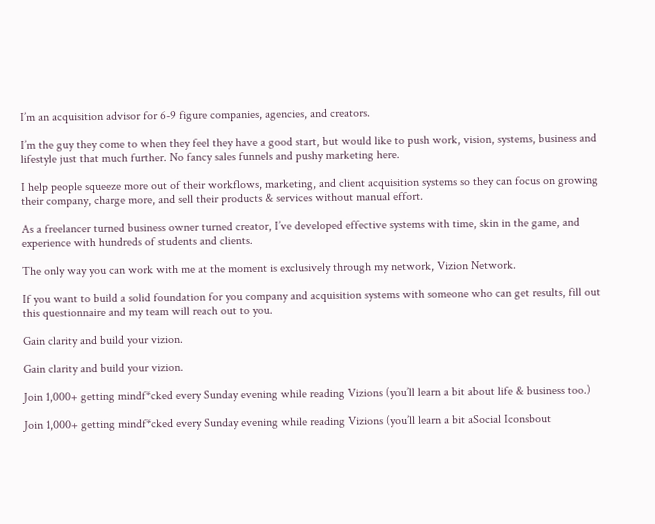I’m an acquisition advisor for 6-9 figure companies, agencies, and creators.

I’m the guy they come to when they feel they have a good start, but would like to push work, vision, systems, business and lifestyle just that much further. No fancy sales funnels and pushy marketing here.

I help people squeeze more out of their workflows, marketing, and client acquisition systems so they can focus on growing their company, charge more, and sell their products & services without manual effort.

As a freelancer turned business owner turned creator, I’ve developed effective systems with time, skin in the game, and experience with hundreds of students and clients.

The only way you can work with me at the moment is exclusively through my network, Vizion Network.

If you want to build a solid foundation for you company and acquisition systems with someone who can get results, fill out this questionnaire and my team will reach out to you.

Gain clarity and build your vizion.

Gain clarity and build your vizion.

Join 1,000+ getting mindf*cked every Sunday evening while reading Vizions (you’ll learn a bit about life & business too.)

Join 1,000+ getting mindf*cked every Sunday evening while reading Vizions (you’ll learn a bit aSocial Iconsbout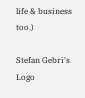life & business too.)

Stefan Gebri's Logo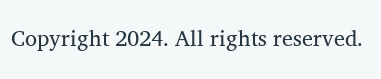Copyright 2024. All rights reserved.